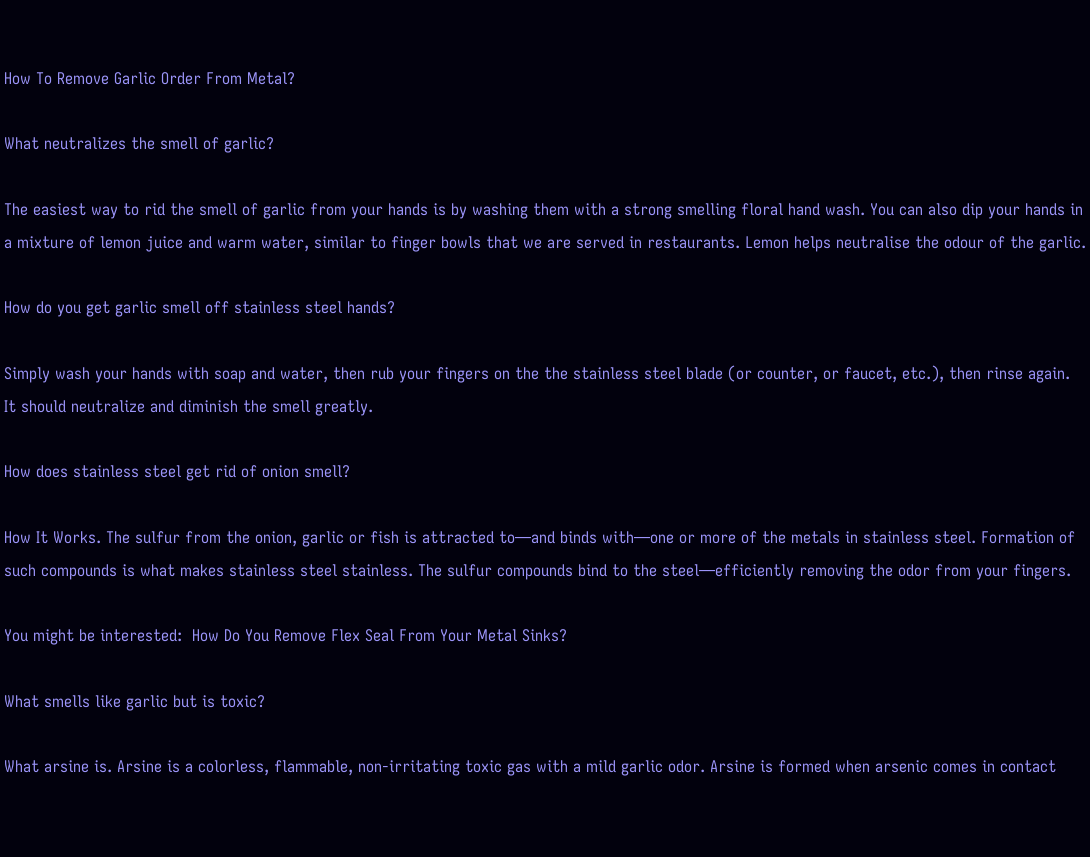How To Remove Garlic Order From Metal?

What neutralizes the smell of garlic?

The easiest way to rid the smell of garlic from your hands is by washing them with a strong smelling floral hand wash. You can also dip your hands in a mixture of lemon juice and warm water, similar to finger bowls that we are served in restaurants. Lemon helps neutralise the odour of the garlic.

How do you get garlic smell off stainless steel hands?

Simply wash your hands with soap and water, then rub your fingers on the the stainless steel blade (or counter, or faucet, etc.), then rinse again. It should neutralize and diminish the smell greatly.

How does stainless steel get rid of onion smell?

How It Works. The sulfur from the onion, garlic or fish is attracted to—and binds with—one or more of the metals in stainless steel. Formation of such compounds is what makes stainless steel stainless. The sulfur compounds bind to the steel—efficiently removing the odor from your fingers.

You might be interested:  How Do You Remove Flex Seal From Your Metal Sinks?

What smells like garlic but is toxic?

What arsine is. Arsine is a colorless, flammable, non-irritating toxic gas with a mild garlic odor. Arsine is formed when arsenic comes in contact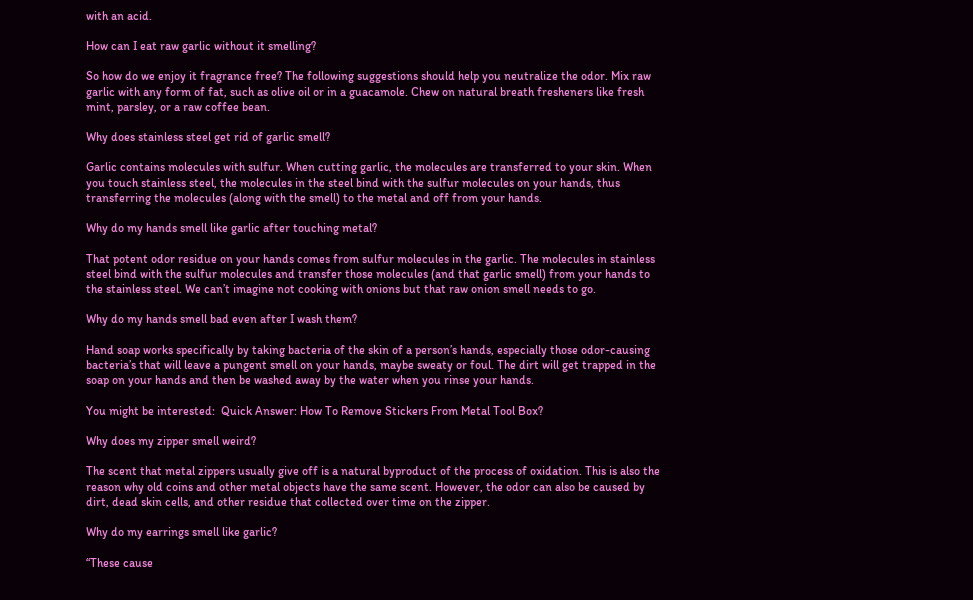with an acid.

How can I eat raw garlic without it smelling?

So how do we enjoy it fragrance free? The following suggestions should help you neutralize the odor. Mix raw garlic with any form of fat, such as olive oil or in a guacamole. Chew on natural breath fresheners like fresh mint, parsley, or a raw coffee bean.

Why does stainless steel get rid of garlic smell?

Garlic contains molecules with sulfur. When cutting garlic, the molecules are transferred to your skin. When you touch stainless steel, the molecules in the steel bind with the sulfur molecules on your hands, thus transferring the molecules (along with the smell) to the metal and off from your hands.

Why do my hands smell like garlic after touching metal?

That potent odor residue on your hands comes from sulfur molecules in the garlic. The molecules in stainless steel bind with the sulfur molecules and transfer those molecules (and that garlic smell) from your hands to the stainless steel. We can’t imagine not cooking with onions but that raw onion smell needs to go.

Why do my hands smell bad even after I wash them?

Hand soap works specifically by taking bacteria of the skin of a person’s hands, especially those odor-causing bacteria’s that will leave a pungent smell on your hands, maybe sweaty or foul. The dirt will get trapped in the soap on your hands and then be washed away by the water when you rinse your hands.

You might be interested:  Quick Answer: How To Remove Stickers From Metal Tool Box?

Why does my zipper smell weird?

The scent that metal zippers usually give off is a natural byproduct of the process of oxidation. This is also the reason why old coins and other metal objects have the same scent. However, the odor can also be caused by dirt, dead skin cells, and other residue that collected over time on the zipper.

Why do my earrings smell like garlic?

“These cause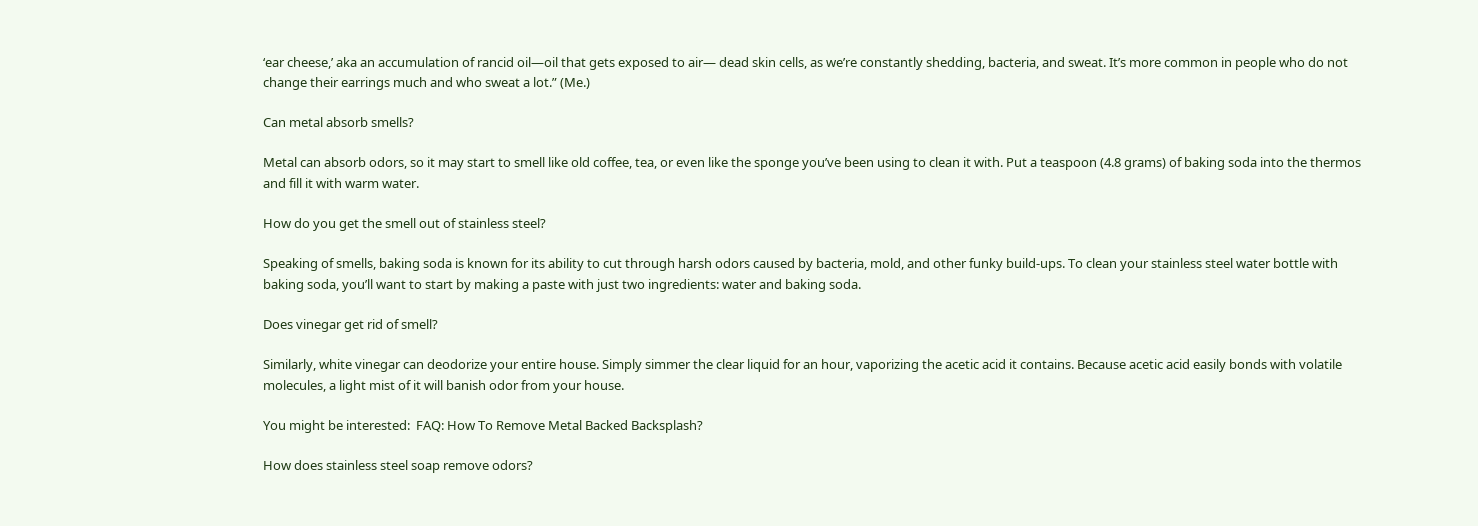‘ear cheese,’ aka an accumulation of rancid oil—oil that gets exposed to air— dead skin cells, as we’re constantly shedding, bacteria, and sweat. It’s more common in people who do not change their earrings much and who sweat a lot.” (Me.)

Can metal absorb smells?

Metal can absorb odors, so it may start to smell like old coffee, tea, or even like the sponge you’ve been using to clean it with. Put a teaspoon (4.8 grams) of baking soda into the thermos and fill it with warm water.

How do you get the smell out of stainless steel?

Speaking of smells, baking soda is known for its ability to cut through harsh odors caused by bacteria, mold, and other funky build-ups. To clean your stainless steel water bottle with baking soda, you’ll want to start by making a paste with just two ingredients: water and baking soda.

Does vinegar get rid of smell?

Similarly, white vinegar can deodorize your entire house. Simply simmer the clear liquid for an hour, vaporizing the acetic acid it contains. Because acetic acid easily bonds with volatile molecules, a light mist of it will banish odor from your house.

You might be interested:  FAQ: How To Remove Metal Backed Backsplash?

How does stainless steel soap remove odors?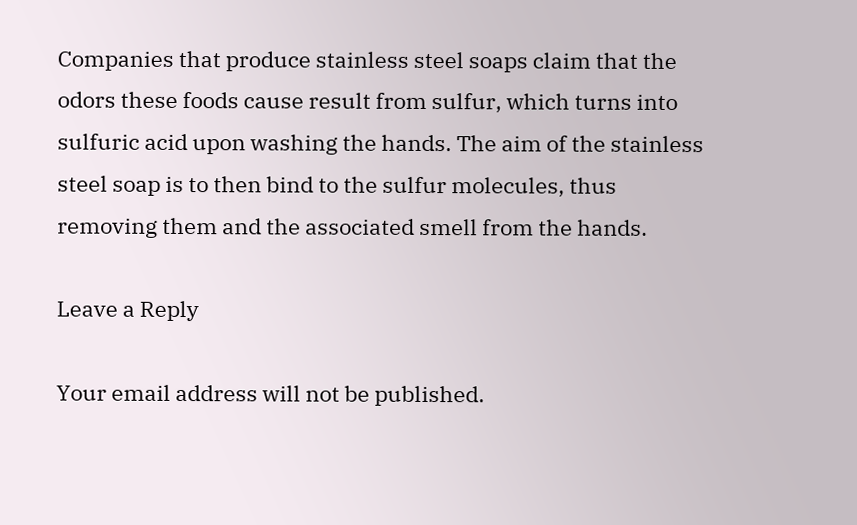Companies that produce stainless steel soaps claim that the odors these foods cause result from sulfur, which turns into sulfuric acid upon washing the hands. The aim of the stainless steel soap is to then bind to the sulfur molecules, thus removing them and the associated smell from the hands.

Leave a Reply

Your email address will not be published.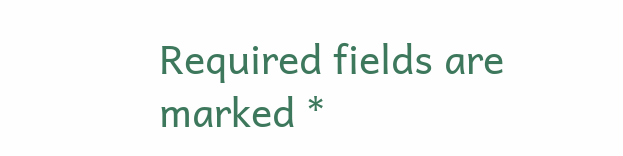Required fields are marked *